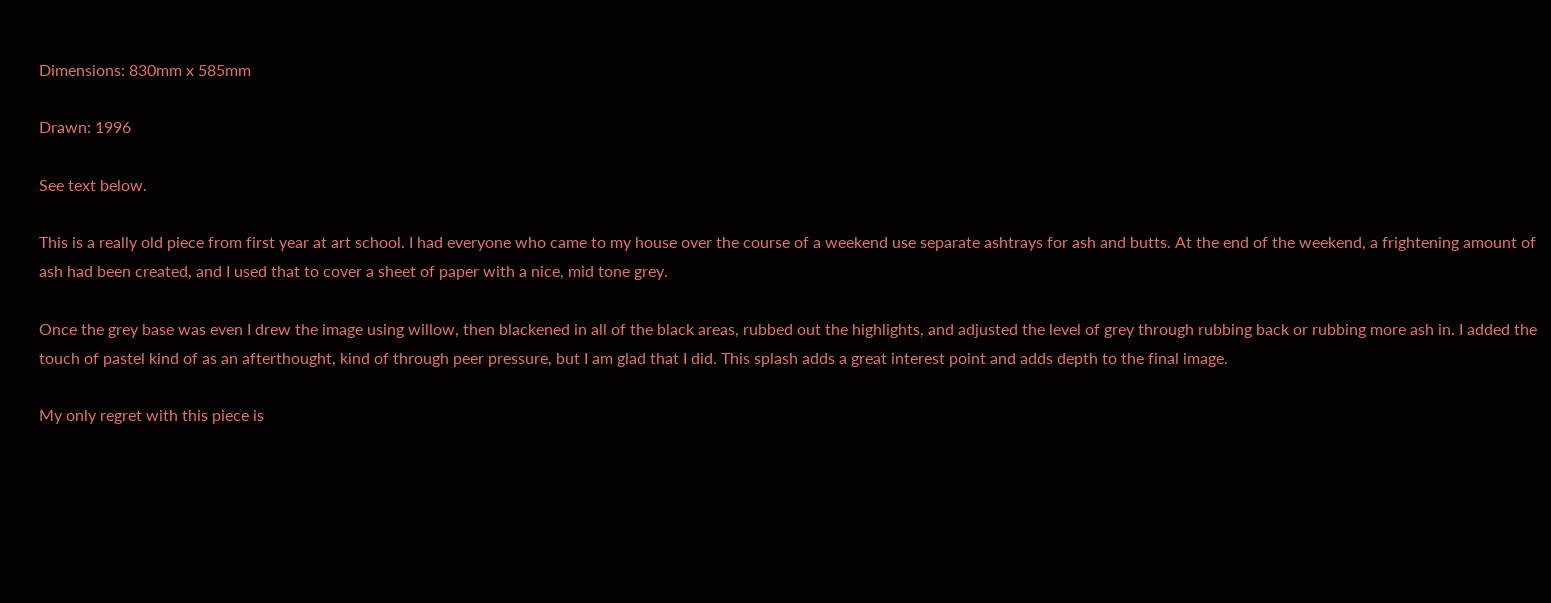Dimensions: 830mm x 585mm

Drawn: 1996

See text below.

This is a really old piece from first year at art school. I had everyone who came to my house over the course of a weekend use separate ashtrays for ash and butts. At the end of the weekend, a frightening amount of ash had been created, and I used that to cover a sheet of paper with a nice, mid tone grey.

Once the grey base was even I drew the image using willow, then blackened in all of the black areas, rubbed out the highlights, and adjusted the level of grey through rubbing back or rubbing more ash in. I added the touch of pastel kind of as an afterthought, kind of through peer pressure, but I am glad that I did. This splash adds a great interest point and adds depth to the final image.

My only regret with this piece is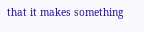that it makes something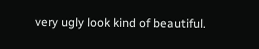very ugly look kind of beautiful.